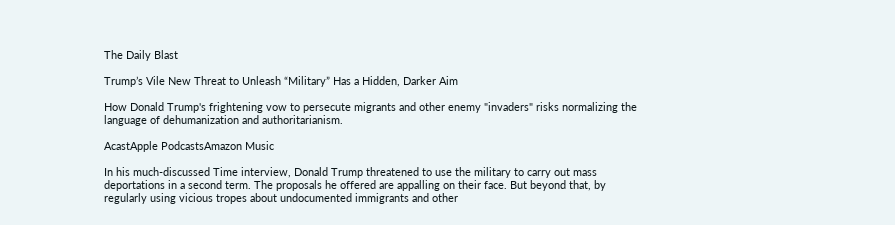The Daily Blast

Trump’s Vile New Threat to Unleash “Military” Has a Hidden, Darker Aim

How Donald Trump's frightening vow to persecute migrants and other enemy "invaders" risks normalizing the language of dehumanization and authoritarianism.

AcastApple PodcastsAmazon Music

In his much-discussed Time interview, Donald Trump threatened to use the military to carry out mass deportations in a second term. The proposals he offered are appalling on their face. But beyond that, by regularly using vicious tropes about undocumented immigrants and other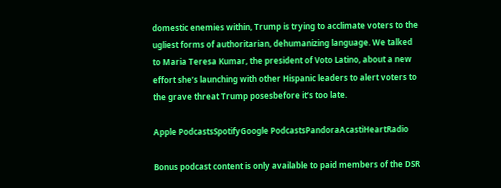domestic enemies within, Trump is trying to acclimate voters to the ugliest forms of authoritarian, dehumanizing language. We talked to Maria Teresa Kumar, the president of Voto Latino, about a new effort she’s launching with other Hispanic leaders to alert voters to the grave threat Trump posesbefore it’s too late.

Apple PodcastsSpotifyGoogle PodcastsPandoraAcastiHeartRadio

Bonus podcast content is only available to paid members of the DSR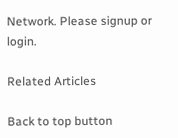Network. Please signup or login.

Related Articles

Back to top button